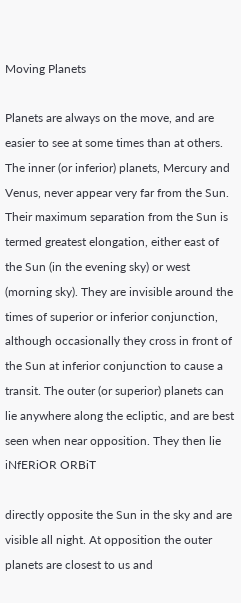Moving Planets

Planets are always on the move, and are easier to see at some times than at others. The inner (or inferior) planets, Mercury and Venus, never appear very far from the Sun. Their maximum separation from the Sun is termed greatest elongation, either east of the Sun (in the evening sky) or west (morning sky). They are invisible around the times of superior or inferior conjunction, although occasionally they cross in front of the Sun at inferior conjunction to cause a transit. The outer (or superior) planets can lie anywhere along the ecliptic, and are best seen when near opposition. They then lie iNfERiOR ORBiT

directly opposite the Sun in the sky and are visible all night. At opposition the outer planets are closest to us and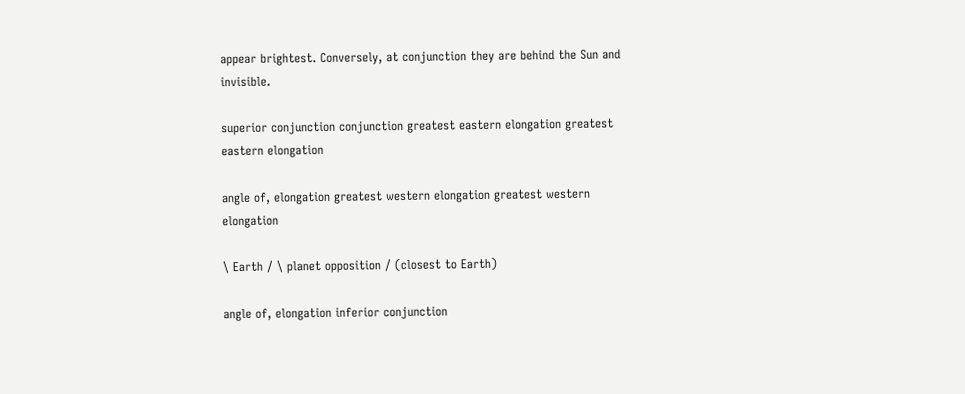appear brightest. Conversely, at conjunction they are behind the Sun and invisible.

superior conjunction conjunction greatest eastern elongation greatest eastern elongation

angle of, elongation greatest western elongation greatest western elongation

\ Earth / \ planet opposition / (closest to Earth)

angle of, elongation inferior conjunction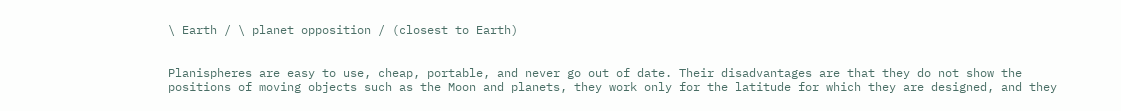\ Earth / \ planet opposition / (closest to Earth)


Planispheres are easy to use, cheap, portable, and never go out of date. Their disadvantages are that they do not show the positions of moving objects such as the Moon and planets, they work only for the latitude for which they are designed, and they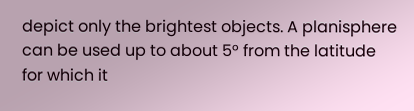depict only the brightest objects. A planisphere can be used up to about 5° from the latitude for which it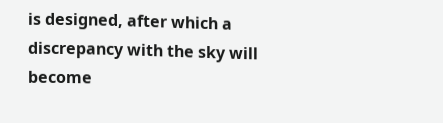is designed, after which a discrepancy with the sky will become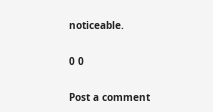noticeable.

0 0

Post a comment